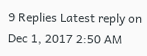9 Replies Latest reply on Dec 1, 2017 2:50 AM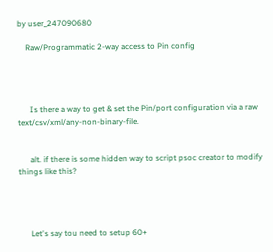by user_247090680

    Raw/Programmatic 2-way access to Pin config




      Is there a way to get & set the Pin/port configuration via a raw text/csv/xml/any-non-binary-file.


      alt. if there is some hidden way to script psoc creator to modify things like this?




      Let's say tou need to setup 60+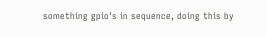something gpio's in sequence, doing this by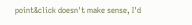point&click doesn't make sense, I'd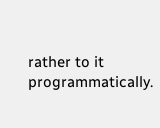rather to it programmatically.